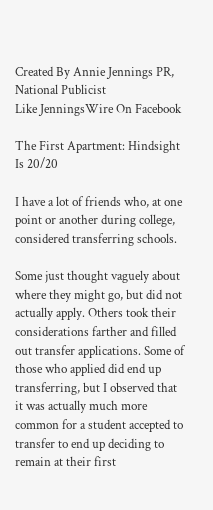Created By Annie Jennings PR, National Publicist
Like JenningsWire On Facebook

The First Apartment: Hindsight Is 20/20

I have a lot of friends who, at one point or another during college, considered transferring schools.

Some just thought vaguely about where they might go, but did not actually apply. Others took their considerations farther and filled out transfer applications. Some of those who applied did end up transferring, but I observed that it was actually much more common for a student accepted to transfer to end up deciding to remain at their first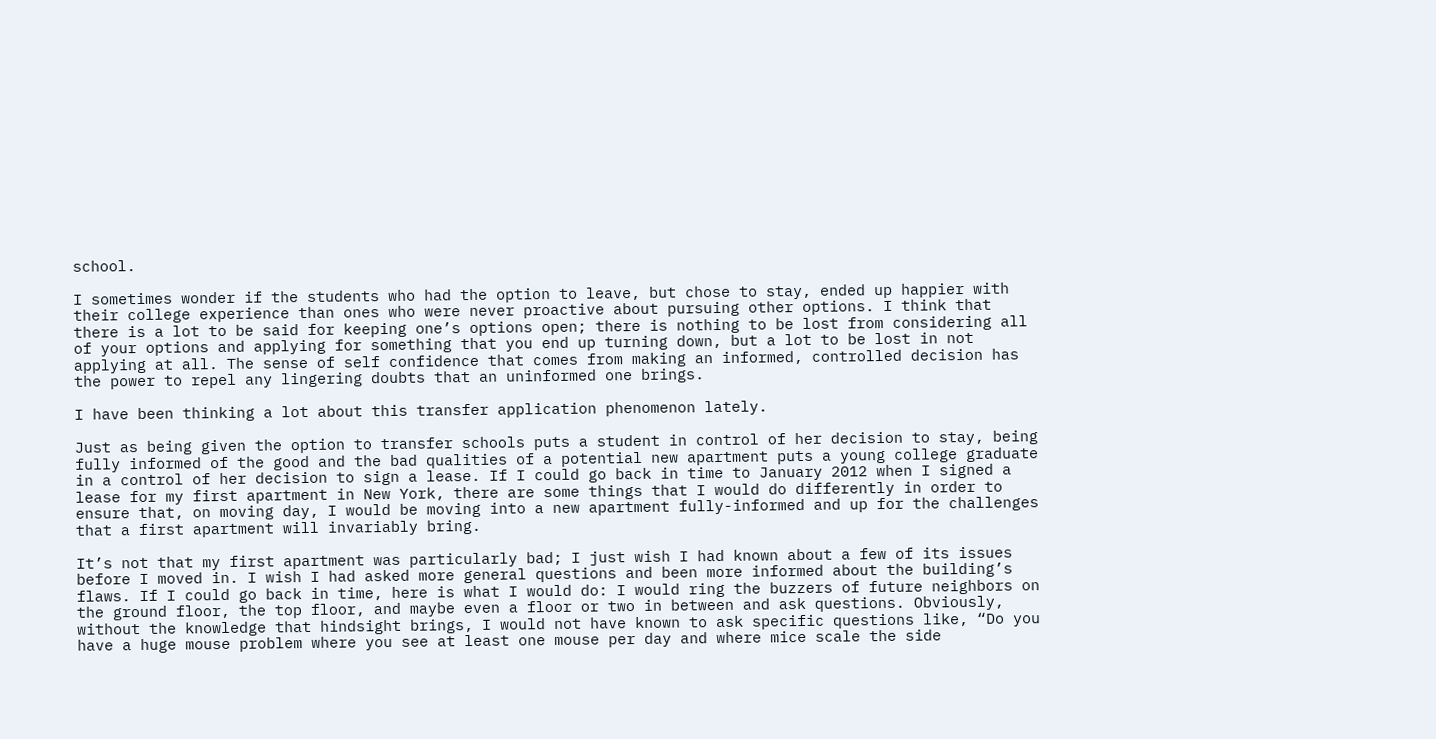school.

I sometimes wonder if the students who had the option to leave, but chose to stay, ended up happier with their college experience than ones who were never proactive about pursuing other options. I think that there is a lot to be said for keeping one’s options open; there is nothing to be lost from considering all of your options and applying for something that you end up turning down, but a lot to be lost in not applying at all. The sense of self confidence that comes from making an informed, controlled decision has the power to repel any lingering doubts that an uninformed one brings.

I have been thinking a lot about this transfer application phenomenon lately.

Just as being given the option to transfer schools puts a student in control of her decision to stay, being fully informed of the good and the bad qualities of a potential new apartment puts a young college graduate in a control of her decision to sign a lease. If I could go back in time to January 2012 when I signed a lease for my first apartment in New York, there are some things that I would do differently in order to ensure that, on moving day, I would be moving into a new apartment fully-informed and up for the challenges that a first apartment will invariably bring.

It’s not that my first apartment was particularly bad; I just wish I had known about a few of its issues before I moved in. I wish I had asked more general questions and been more informed about the building’s flaws. If I could go back in time, here is what I would do: I would ring the buzzers of future neighbors on the ground floor, the top floor, and maybe even a floor or two in between and ask questions. Obviously, without the knowledge that hindsight brings, I would not have known to ask specific questions like, “Do you have a huge mouse problem where you see at least one mouse per day and where mice scale the side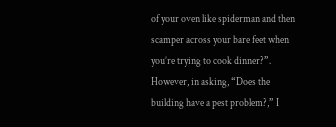of your oven like spiderman and then scamper across your bare feet when you’re trying to cook dinner?”. However, in asking, “Does the building have a pest problem?,” I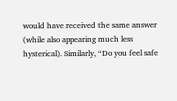would have received the same answer (while also appearing much less hysterical). Similarly, “Do you feel safe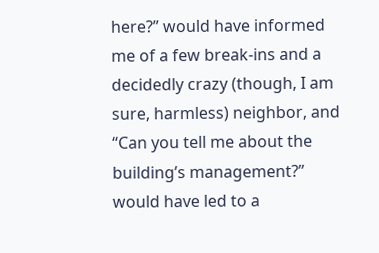here?” would have informed me of a few break-ins and a decidedly crazy (though, I am sure, harmless) neighbor, and “Can you tell me about the building’s management?” would have led to a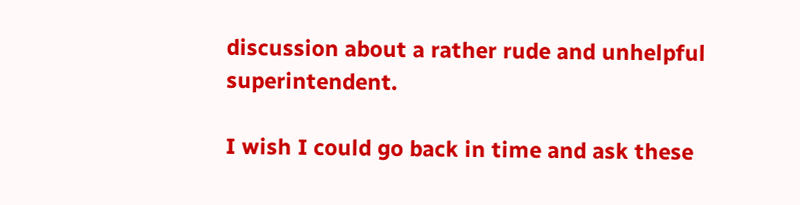discussion about a rather rude and unhelpful superintendent.

I wish I could go back in time and ask these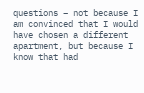questions – not because I am convinced that I would have chosen a different apartment, but because I know that had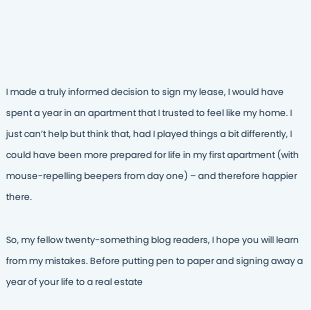I made a truly informed decision to sign my lease, I would have spent a year in an apartment that I trusted to feel like my home. I just can’t help but think that, had I played things a bit differently, I could have been more prepared for life in my first apartment (with mouse-repelling beepers from day one) – and therefore happier there.

So, my fellow twenty-something blog readers, I hope you will learn from my mistakes. Before putting pen to paper and signing away a year of your life to a real estate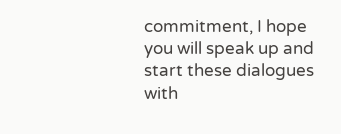commitment, I hope you will speak up and start these dialogues with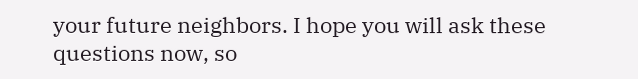your future neighbors. I hope you will ask these questions now, so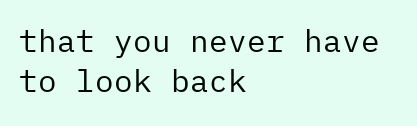that you never have to look back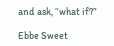and ask, “what if?”

Ebbe Sweet